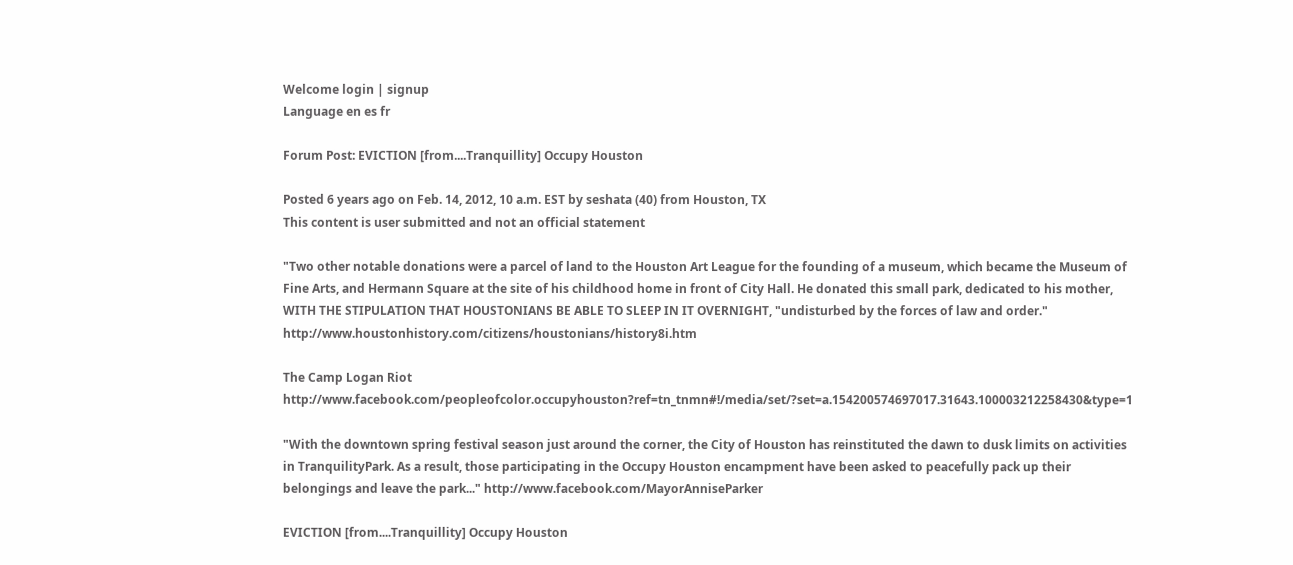Welcome login | signup
Language en es fr

Forum Post: EVICTION [from....Tranquillity] Occupy Houston

Posted 6 years ago on Feb. 14, 2012, 10 a.m. EST by seshata (40) from Houston, TX
This content is user submitted and not an official statement

"Two other notable donations were a parcel of land to the Houston Art League for the founding of a museum, which became the Museum of Fine Arts, and Hermann Square at the site of his childhood home in front of City Hall. He donated this small park, dedicated to his mother, WITH THE STIPULATION THAT HOUSTONIANS BE ABLE TO SLEEP IN IT OVERNIGHT, "undisturbed by the forces of law and order." http://www.houstonhistory.com/citizens/houstonians/history8i.htm

The Camp Logan Riot http://www.facebook.com/peopleofcolor.occupyhouston?ref=tn_tnmn#!/media/set/?set=a.154200574697017.31643.100003212258430&type=1

"With the downtown spring festival season just around the corner, the City of Houston has reinstituted the dawn to dusk limits on activities in TranquilityPark. As a result, those participating in the Occupy Houston encampment have been asked to peacefully pack up their belongings and leave the park..." http://www.facebook.com/MayorAnniseParker

EVICTION [from....Tranquillity] Occupy Houston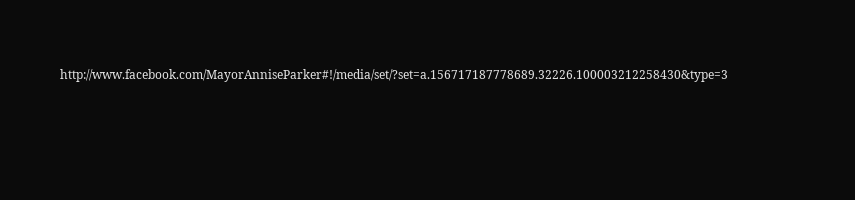http://www.facebook.com/MayorAnniseParker#!/media/set/?set=a.156717187778689.32226.100003212258430&type=3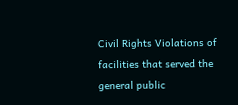Civil Rights Violations of facilities that served the general public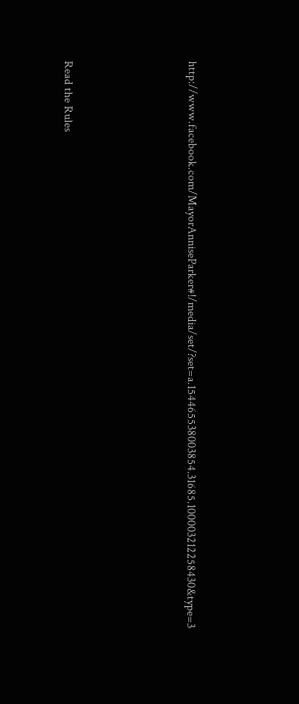http://www.facebook.com/MayorAnniseParker#!/media/set/?set=a.154465538003854.31685.100003212258430&type=3




Read the Rules